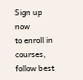Sign up now
to enroll in courses, follow best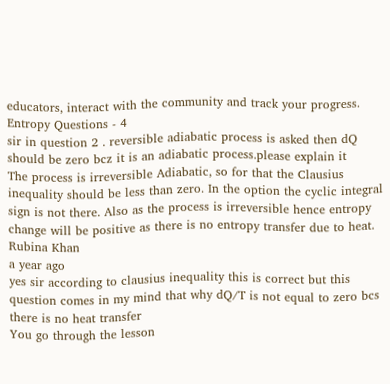educators, interact with the community and track your progress.
Entropy Questions - 4
sir in question 2 . reversible adiabatic process is asked then dQ should be zero bcz it is an adiabatic process.please explain it
The process is irreversible Adiabatic, so for that the Clausius inequality should be less than zero. In the option the cyclic integral sign is not there. Also as the process is irreversible hence entropy change will be positive as there is no entropy transfer due to heat.
Rubina Khan
a year ago
yes sir according to clausius inequality this is correct but this question comes in my mind that why dQ/T is not equal to zero bcs there is no heat transfer
You go through the lesson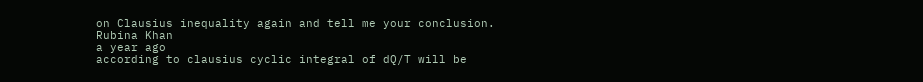on Clausius inequality again and tell me your conclusion.
Rubina Khan
a year ago
according to clausius cyclic integral of dQ/T will be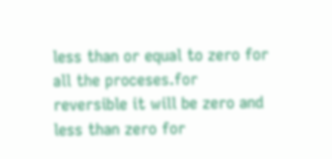less than or equal to zero for all the proceses.for reversible it will be zero and less than zero for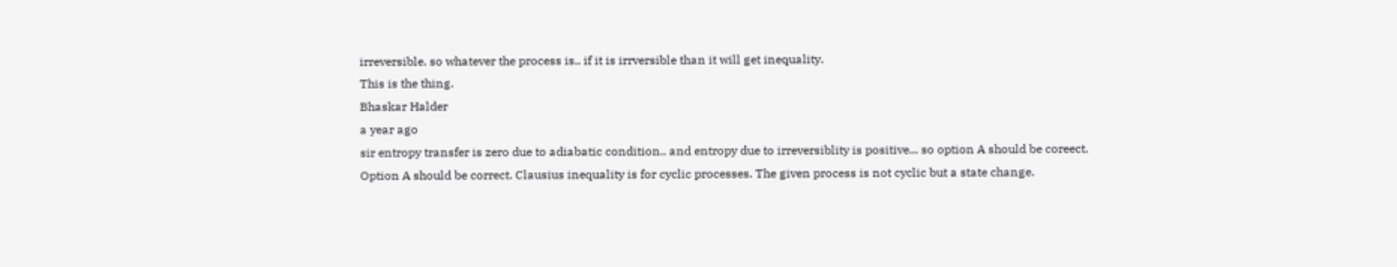irreversible. so whatever the process is.. if it is irrversible than it will get inequality.
This is the thing.
Bhaskar Halder
a year ago
sir entropy transfer is zero due to adiabatic condition.. and entropy due to irreversiblity is positive... so option A should be coreect.
Option A should be correct. Clausius inequality is for cyclic processes. The given process is not cyclic but a state change.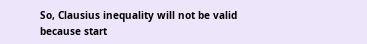So, Clausius inequality will not be valid because start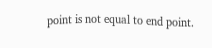point is not equal to end point.